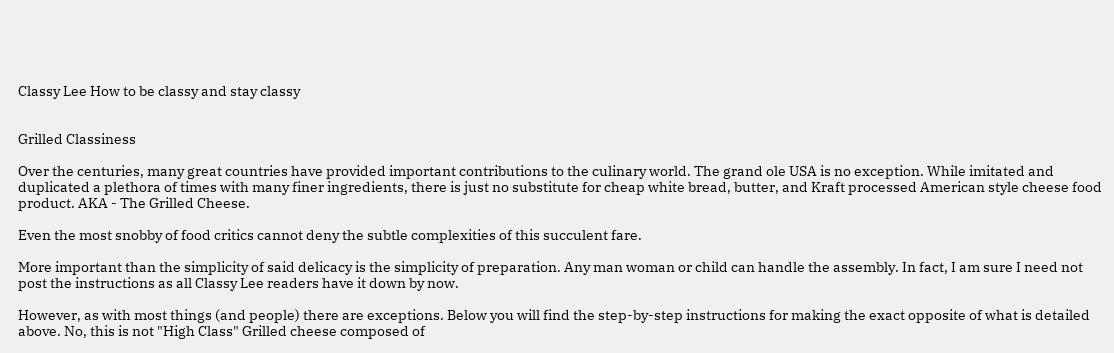Classy Lee How to be classy and stay classy


Grilled Classiness

Over the centuries, many great countries have provided important contributions to the culinary world. The grand ole USA is no exception. While imitated and duplicated a plethora of times with many finer ingredients, there is just no substitute for cheap white bread, butter, and Kraft processed American style cheese food product. AKA - The Grilled Cheese.

Even the most snobby of food critics cannot deny the subtle complexities of this succulent fare.

More important than the simplicity of said delicacy is the simplicity of preparation. Any man woman or child can handle the assembly. In fact, I am sure I need not post the instructions as all Classy Lee readers have it down by now.

However, as with most things (and people) there are exceptions. Below you will find the step-by-step instructions for making the exact opposite of what is detailed above. No, this is not "High Class" Grilled cheese composed of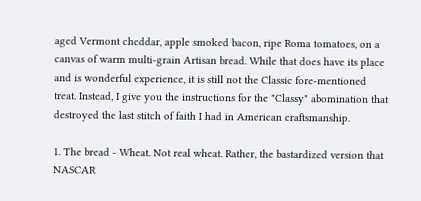aged Vermont cheddar, apple smoked bacon, ripe Roma tomatoes, on a canvas of warm multi-grain Artisan bread. While that does have its place and is wonderful experience, it is still not the Classic fore-mentioned treat. Instead, I give you the instructions for the "Classy" abomination that destroyed the last stitch of faith I had in American craftsmanship.

1. The bread - Wheat. Not real wheat. Rather, the bastardized version that NASCAR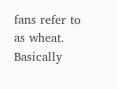fans refer to as wheat. Basically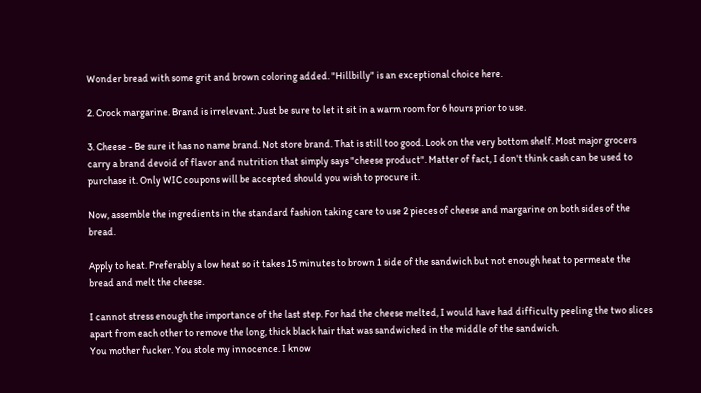Wonder bread with some grit and brown coloring added. "Hillbilly" is an exceptional choice here.

2. Crock margarine. Brand is irrelevant. Just be sure to let it sit in a warm room for 6 hours prior to use.

3. Cheese - Be sure it has no name brand. Not store brand. That is still too good. Look on the very bottom shelf. Most major grocers carry a brand devoid of flavor and nutrition that simply says "cheese product". Matter of fact, I don't think cash can be used to purchase it. Only WIC coupons will be accepted should you wish to procure it.

Now, assemble the ingredients in the standard fashion taking care to use 2 pieces of cheese and margarine on both sides of the bread.

Apply to heat. Preferably a low heat so it takes 15 minutes to brown 1 side of the sandwich but not enough heat to permeate the bread and melt the cheese.

I cannot stress enough the importance of the last step. For had the cheese melted, I would have had difficulty peeling the two slices apart from each other to remove the long, thick black hair that was sandwiched in the middle of the sandwich.
You mother fucker. You stole my innocence. I know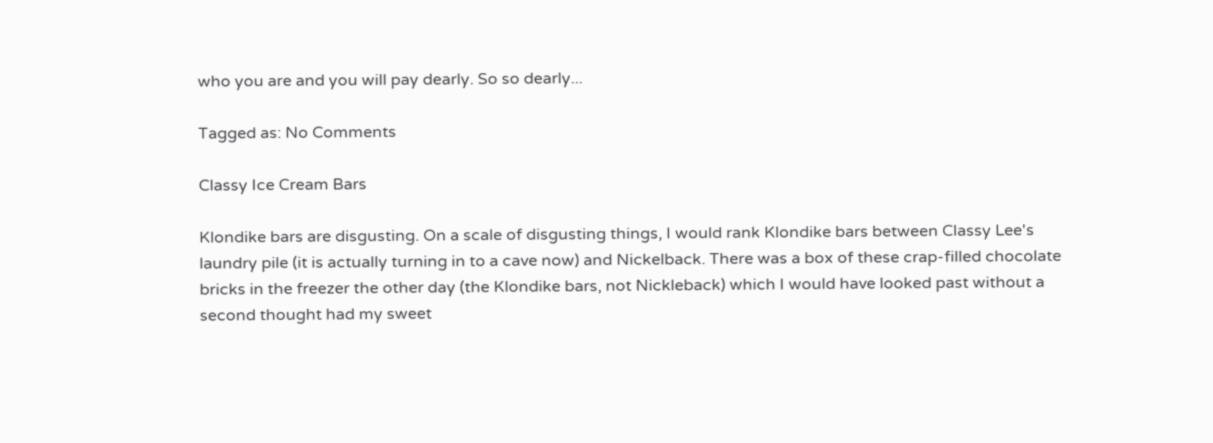who you are and you will pay dearly. So so dearly...

Tagged as: No Comments

Classy Ice Cream Bars

Klondike bars are disgusting. On a scale of disgusting things, I would rank Klondike bars between Classy Lee's laundry pile (it is actually turning in to a cave now) and Nickelback. There was a box of these crap-filled chocolate bricks in the freezer the other day (the Klondike bars, not Nickleback) which I would have looked past without a second thought had my sweet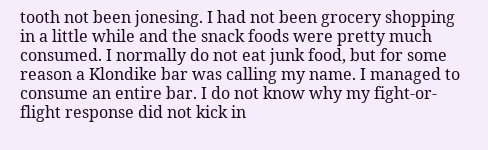tooth not been jonesing. I had not been grocery shopping in a little while and the snack foods were pretty much consumed. I normally do not eat junk food, but for some reason a Klondike bar was calling my name. I managed to consume an entire bar. I do not know why my fight-or-flight response did not kick in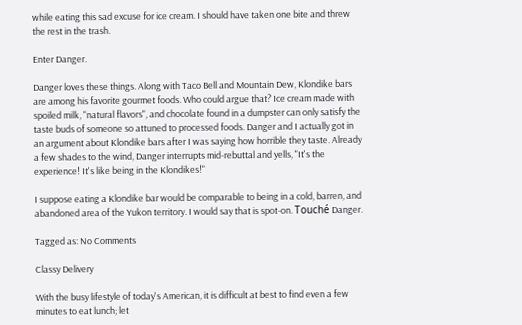while eating this sad excuse for ice cream. I should have taken one bite and threw the rest in the trash.

Enter Danger.

Danger loves these things. Along with Taco Bell and Mountain Dew, Klondike bars are among his favorite gourmet foods. Who could argue that? Ice cream made with spoiled milk, "natural flavors", and chocolate found in a dumpster can only satisfy the taste buds of someone so attuned to processed foods. Danger and I actually got in an argument about Klondike bars after I was saying how horrible they taste. Already a few shades to the wind, Danger interrupts mid-rebuttal and yells, "It's the experience! It's like being in the Klondikes!"

I suppose eating a Klondike bar would be comparable to being in a cold, barren, and abandoned area of the Yukon territory. I would say that is spot-on. Touché Danger.

Tagged as: No Comments

Classy Delivery

With the busy lifestyle of today's American, it is difficult at best to find even a few minutes to eat lunch; let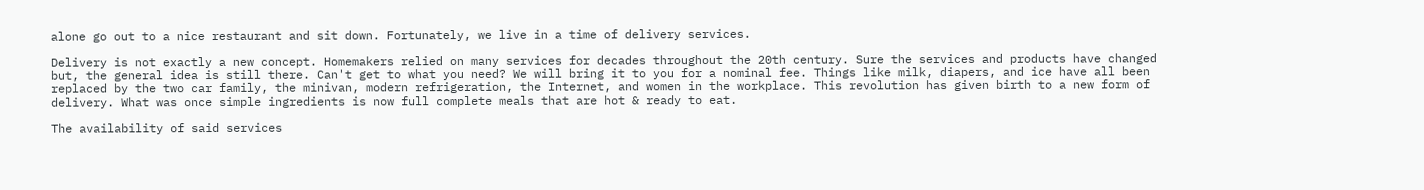alone go out to a nice restaurant and sit down. Fortunately, we live in a time of delivery services.

Delivery is not exactly a new concept. Homemakers relied on many services for decades throughout the 20th century. Sure the services and products have changed but, the general idea is still there. Can't get to what you need? We will bring it to you for a nominal fee. Things like milk, diapers, and ice have all been replaced by the two car family, the minivan, modern refrigeration, the Internet, and women in the workplace. This revolution has given birth to a new form of delivery. What was once simple ingredients is now full complete meals that are hot & ready to eat.

The availability of said services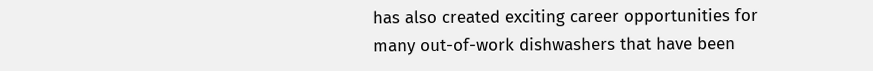has also created exciting career opportunities for many out-of-work dishwashers that have been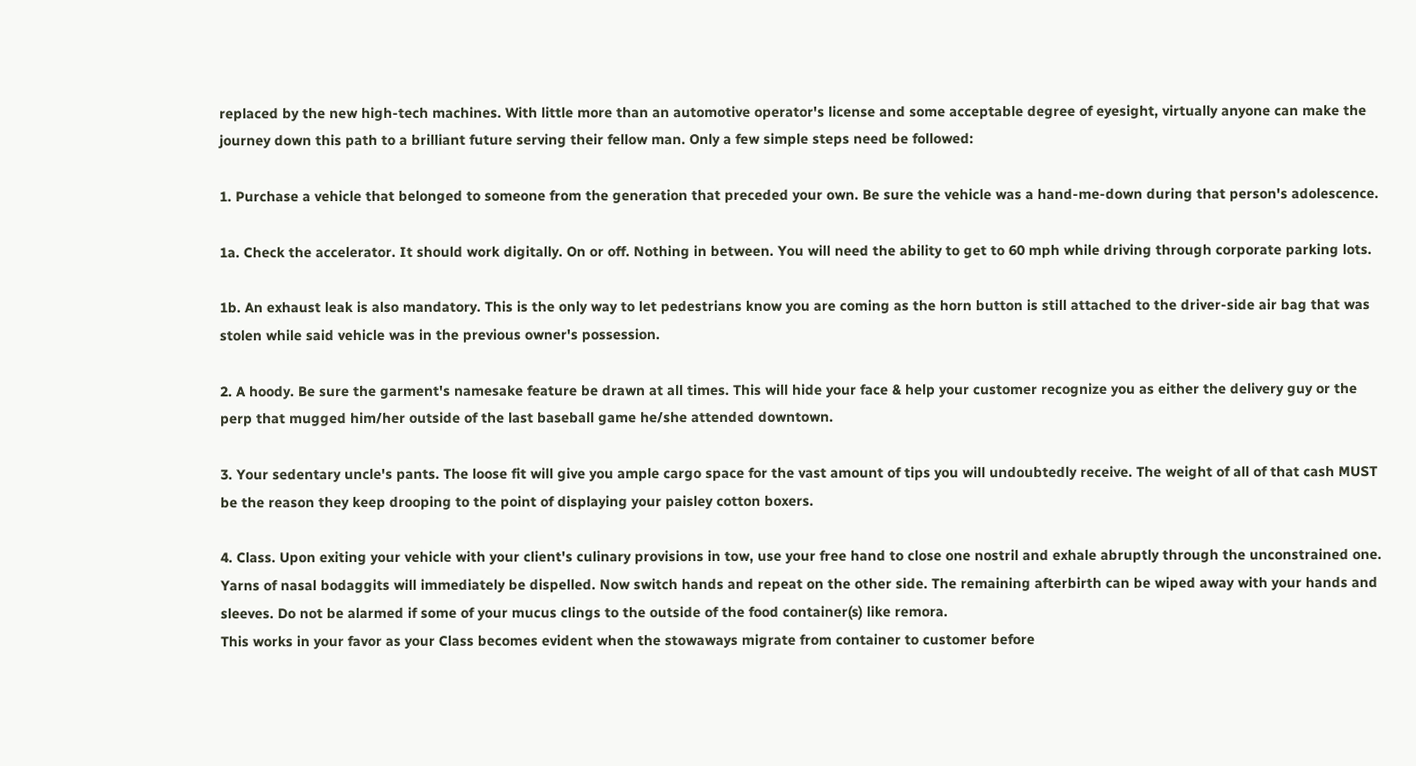replaced by the new high-tech machines. With little more than an automotive operator's license and some acceptable degree of eyesight, virtually anyone can make the journey down this path to a brilliant future serving their fellow man. Only a few simple steps need be followed:

1. Purchase a vehicle that belonged to someone from the generation that preceded your own. Be sure the vehicle was a hand-me-down during that person's adolescence.

1a. Check the accelerator. It should work digitally. On or off. Nothing in between. You will need the ability to get to 60 mph while driving through corporate parking lots.

1b. An exhaust leak is also mandatory. This is the only way to let pedestrians know you are coming as the horn button is still attached to the driver-side air bag that was stolen while said vehicle was in the previous owner's possession.

2. A hoody. Be sure the garment's namesake feature be drawn at all times. This will hide your face & help your customer recognize you as either the delivery guy or the perp that mugged him/her outside of the last baseball game he/she attended downtown.

3. Your sedentary uncle's pants. The loose fit will give you ample cargo space for the vast amount of tips you will undoubtedly receive. The weight of all of that cash MUST be the reason they keep drooping to the point of displaying your paisley cotton boxers.

4. Class. Upon exiting your vehicle with your client's culinary provisions in tow, use your free hand to close one nostril and exhale abruptly through the unconstrained one. Yarns of nasal bodaggits will immediately be dispelled. Now switch hands and repeat on the other side. The remaining afterbirth can be wiped away with your hands and sleeves. Do not be alarmed if some of your mucus clings to the outside of the food container(s) like remora.
This works in your favor as your Class becomes evident when the stowaways migrate from container to customer before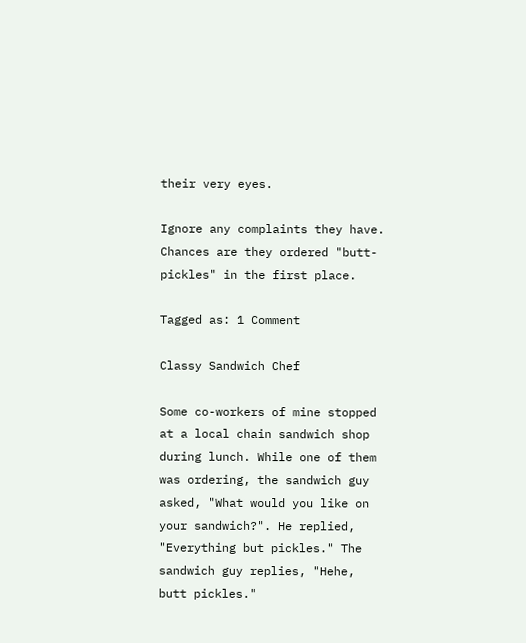their very eyes.

Ignore any complaints they have. Chances are they ordered "butt-pickles" in the first place.

Tagged as: 1 Comment

Classy Sandwich Chef

Some co-workers of mine stopped at a local chain sandwich shop during lunch. While one of them was ordering, the sandwich guy asked, "What would you like on your sandwich?". He replied, "Everything but pickles." The sandwich guy replies, "Hehe, butt pickles."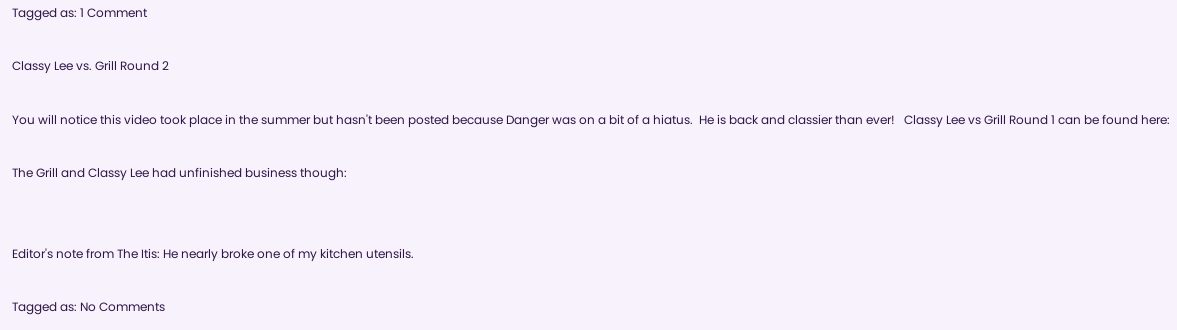Tagged as: 1 Comment

Classy Lee vs. Grill Round 2

You will notice this video took place in the summer but hasn't been posted because Danger was on a bit of a hiatus.  He is back and classier than ever!   Classy Lee vs Grill Round 1 can be found here:

The Grill and Classy Lee had unfinished business though:


Editor's note from The Itis: He nearly broke one of my kitchen utensils.

Tagged as: No Comments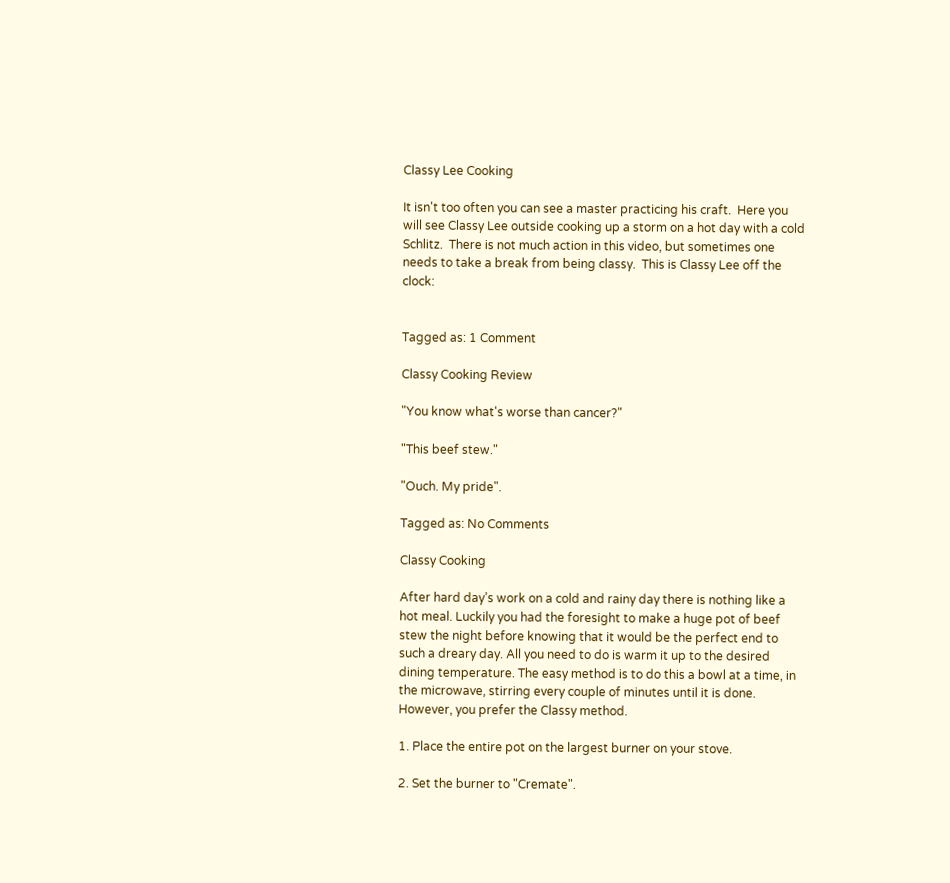Classy Lee Cooking

It isn't too often you can see a master practicing his craft.  Here you will see Classy Lee outside cooking up a storm on a hot day with a cold Schlitz.  There is not much action in this video, but sometimes one needs to take a break from being classy.  This is Classy Lee off the clock:


Tagged as: 1 Comment

Classy Cooking Review

"You know what's worse than cancer?"

"This beef stew."

"Ouch. My pride".

Tagged as: No Comments

Classy Cooking

After hard day’s work on a cold and rainy day there is nothing like a hot meal. Luckily you had the foresight to make a huge pot of beef stew the night before knowing that it would be the perfect end to such a dreary day. All you need to do is warm it up to the desired dining temperature. The easy method is to do this a bowl at a time, in the microwave, stirring every couple of minutes until it is done. However, you prefer the Classy method.

1. Place the entire pot on the largest burner on your stove.

2. Set the burner to "Cremate".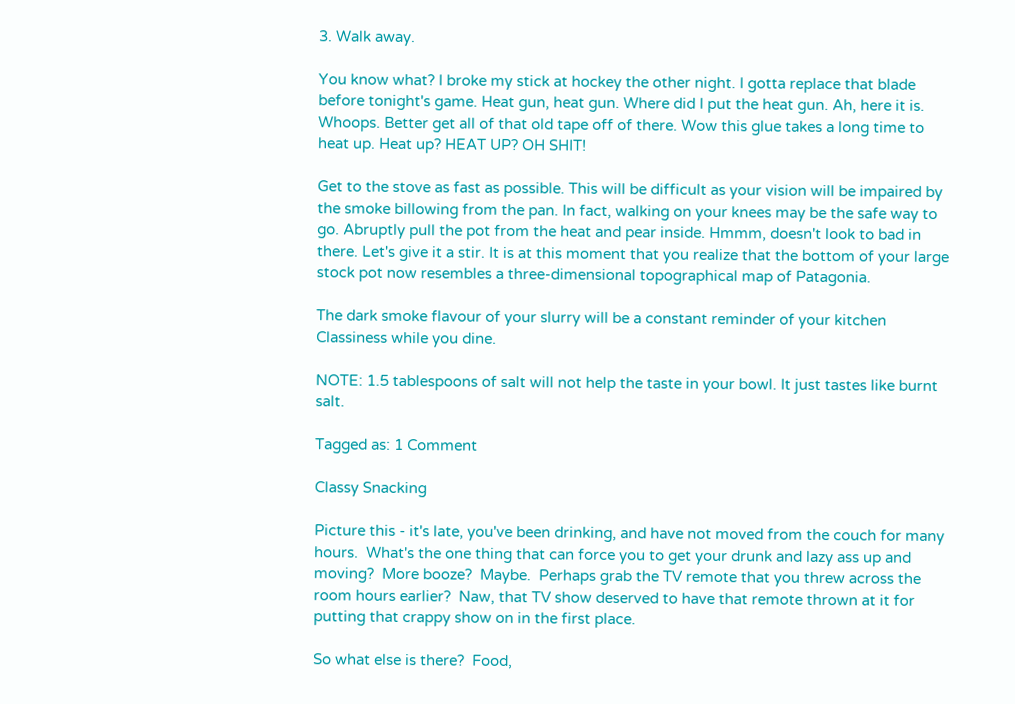3. Walk away.

You know what? I broke my stick at hockey the other night. I gotta replace that blade before tonight's game. Heat gun, heat gun. Where did I put the heat gun. Ah, here it is. Whoops. Better get all of that old tape off of there. Wow this glue takes a long time to heat up. Heat up? HEAT UP? OH SHIT!

Get to the stove as fast as possible. This will be difficult as your vision will be impaired by the smoke billowing from the pan. In fact, walking on your knees may be the safe way to go. Abruptly pull the pot from the heat and pear inside. Hmmm, doesn't look to bad in there. Let's give it a stir. It is at this moment that you realize that the bottom of your large stock pot now resembles a three-dimensional topographical map of Patagonia.

The dark smoke flavour of your slurry will be a constant reminder of your kitchen Classiness while you dine.

NOTE: 1.5 tablespoons of salt will not help the taste in your bowl. It just tastes like burnt salt.

Tagged as: 1 Comment

Classy Snacking

Picture this - it's late, you've been drinking, and have not moved from the couch for many hours.  What's the one thing that can force you to get your drunk and lazy ass up and moving?  More booze?  Maybe.  Perhaps grab the TV remote that you threw across the room hours earlier?  Naw, that TV show deserved to have that remote thrown at it for putting that crappy show on in the first place.

So what else is there?  Food,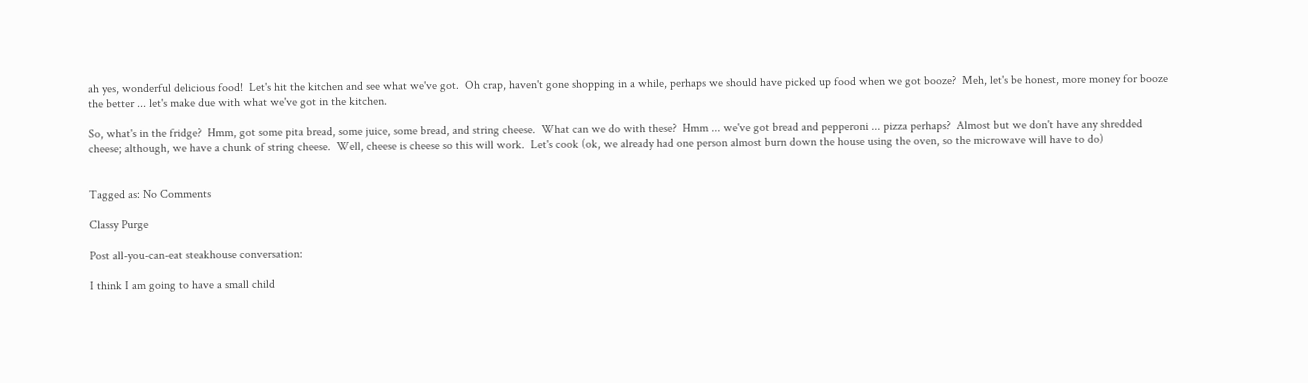ah yes, wonderful delicious food!  Let's hit the kitchen and see what we've got.  Oh crap, haven't gone shopping in a while, perhaps we should have picked up food when we got booze?  Meh, let's be honest, more money for booze the better ... let's make due with what we've got in the kitchen.

So, what's in the fridge?  Hmm, got some pita bread, some juice, some bread, and string cheese.  What can we do with these?  Hmm ... we've got bread and pepperoni ... pizza perhaps?  Almost but we don't have any shredded cheese; although, we have a chunk of string cheese.  Well, cheese is cheese so this will work.  Let's cook (ok, we already had one person almost burn down the house using the oven, so the microwave will have to do)


Tagged as: No Comments

Classy Purge

Post all-you-can-eat steakhouse conversation:

I think I am going to have a small child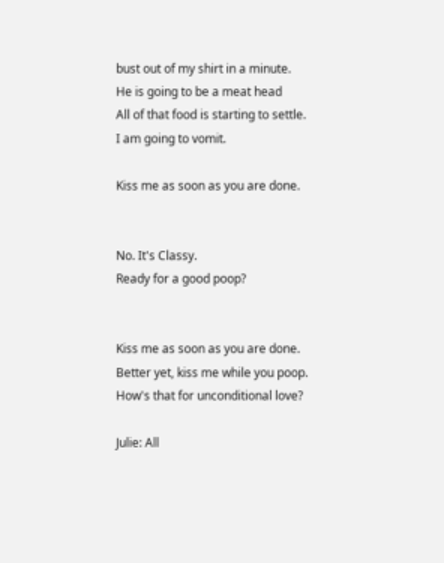bust out of my shirt in a minute.
He is going to be a meat head
All of that food is starting to settle.
I am going to vomit.

Kiss me as soon as you are done.


No. It's Classy.
Ready for a good poop?


Kiss me as soon as you are done.
Better yet, kiss me while you poop.
How's that for unconditional love?

Julie: All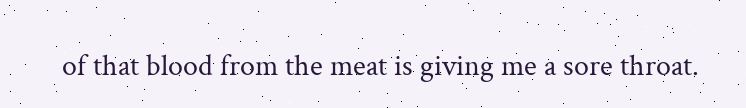of that blood from the meat is giving me a sore throat.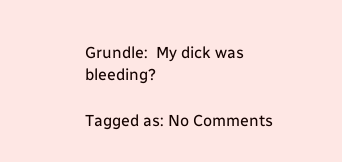Grundle:  My dick was bleeding?

Tagged as: No Comments